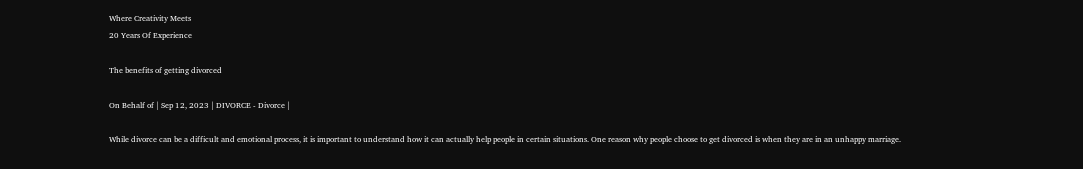Where Creativity Meets
20 Years Of Experience

The benefits of getting divorced

On Behalf of | Sep 12, 2023 | DIVORCE - Divorce |

While divorce can be a difficult and emotional process, it is important to understand how it can actually help people in certain situations. One reason why people choose to get divorced is when they are in an unhappy marriage.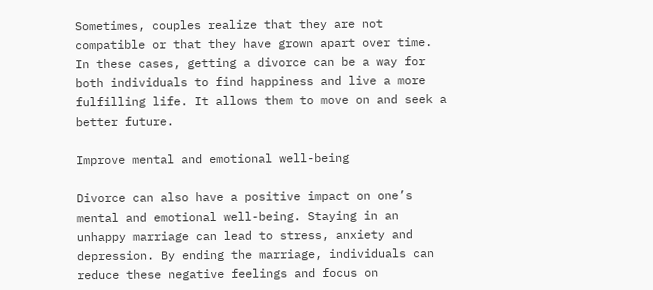Sometimes, couples realize that they are not compatible or that they have grown apart over time. In these cases, getting a divorce can be a way for both individuals to find happiness and live a more fulfilling life. It allows them to move on and seek a better future.

Improve mental and emotional well-being

Divorce can also have a positive impact on one’s mental and emotional well-being. Staying in an unhappy marriage can lead to stress, anxiety and depression. By ending the marriage, individuals can reduce these negative feelings and focus on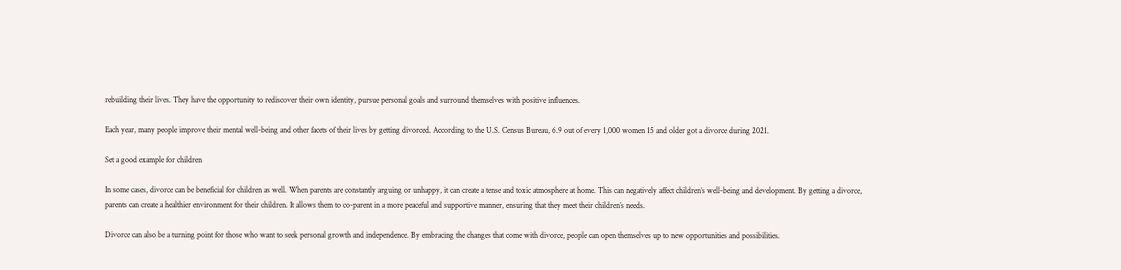rebuilding their lives. They have the opportunity to rediscover their own identity, pursue personal goals and surround themselves with positive influences.

Each year, many people improve their mental well-being and other facets of their lives by getting divorced. According to the U.S. Census Bureau, 6.9 out of every 1,000 women 15 and older got a divorce during 2021.

Set a good example for children

In some cases, divorce can be beneficial for children as well. When parents are constantly arguing or unhappy, it can create a tense and toxic atmosphere at home. This can negatively affect children’s well-being and development. By getting a divorce, parents can create a healthier environment for their children. It allows them to co-parent in a more peaceful and supportive manner, ensuring that they meet their children’s needs.

Divorce can also be a turning point for those who want to seek personal growth and independence. By embracing the changes that come with divorce, people can open themselves up to new opportunities and possibilities.